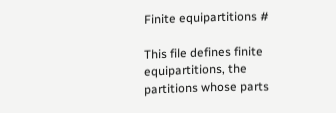Finite equipartitions #

This file defines finite equipartitions, the partitions whose parts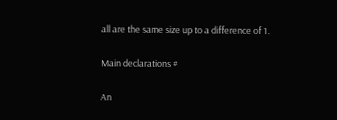all are the same size up to a difference of 1.

Main declarations #

An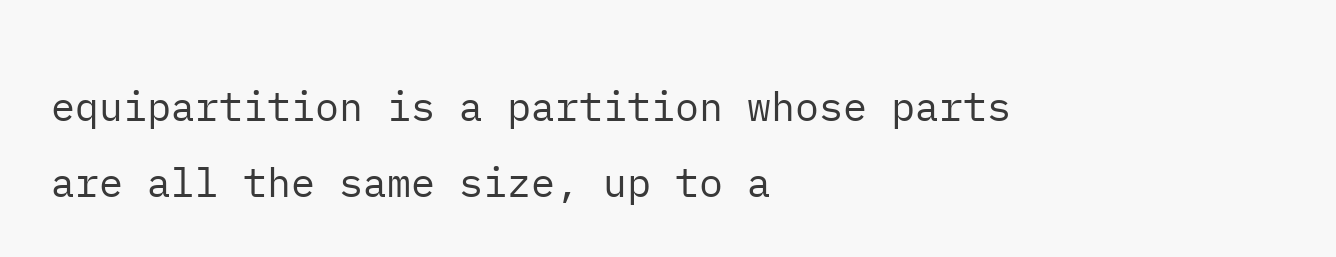equipartition is a partition whose parts are all the same size, up to a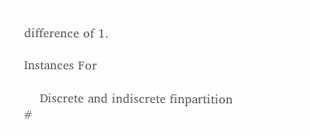difference of 1.

Instances For

    Discrete and indiscrete finpartition #